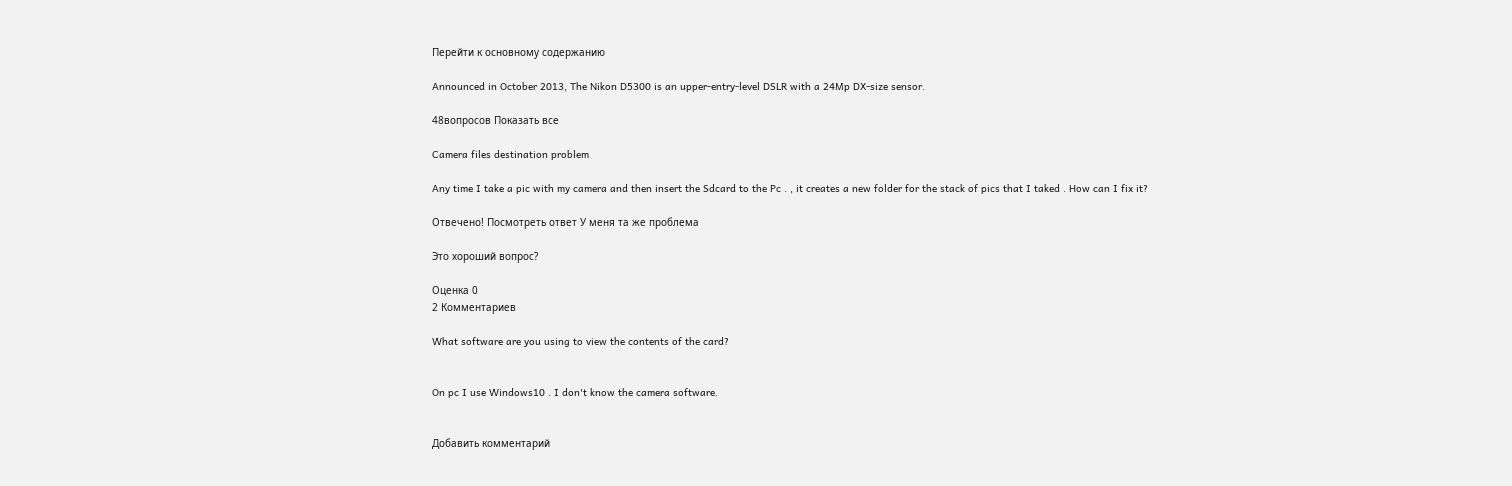Перейти к основному содержанию

Announced in October 2013, The Nikon D5300 is an upper-entry-level DSLR with a 24Mp DX-size sensor.

48вопросов Показать все

Camera files destination problem

Any time I take a pic with my camera and then insert the Sdcard to the Pc . , it creates a new folder for the stack of pics that I taked . How can I fix it?

Отвечено! Посмотреть ответ У меня та же проблема

Это хороший вопрос?

Оценка 0
2 Комментариев

What software are you using to view the contents of the card?


On pc I use Windows10 . I don't know the camera software.


Добавить комментарий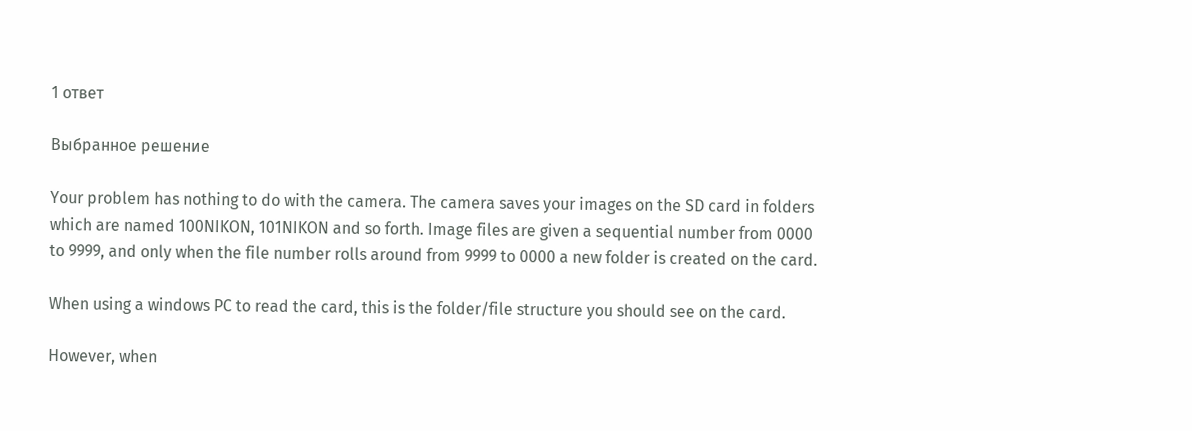1 ответ

Выбранное решение

Your problem has nothing to do with the camera. The camera saves your images on the SD card in folders which are named 100NIKON, 101NIKON and so forth. Image files are given a sequential number from 0000 to 9999, and only when the file number rolls around from 9999 to 0000 a new folder is created on the card.

When using a windows PC to read the card, this is the folder/file structure you should see on the card.

However, when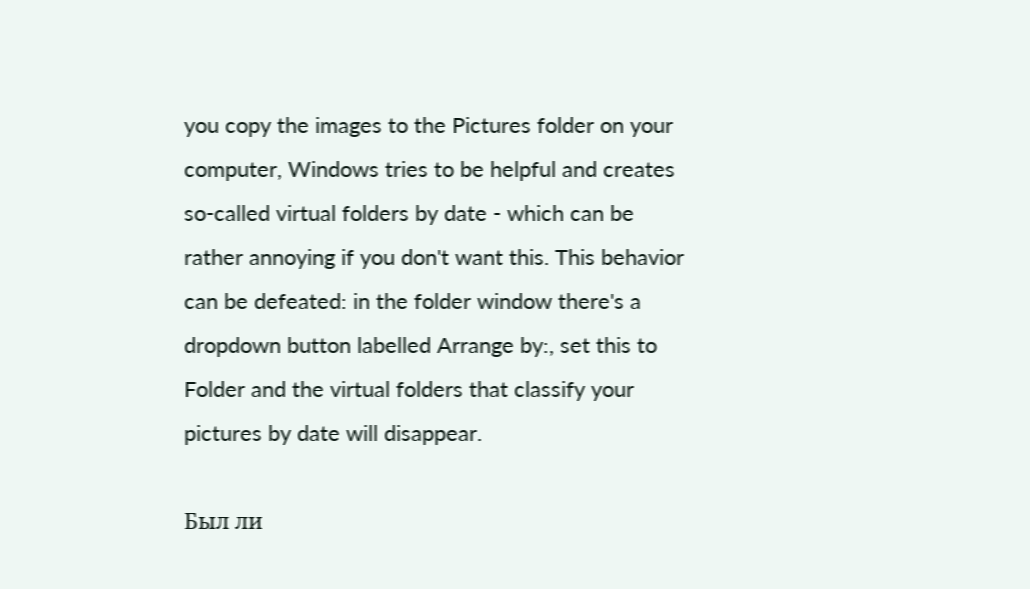you copy the images to the Pictures folder on your computer, Windows tries to be helpful and creates so-called virtual folders by date - which can be rather annoying if you don't want this. This behavior can be defeated: in the folder window there's a dropdown button labelled Arrange by:, set this to Folder and the virtual folders that classify your pictures by date will disappear.

Был ли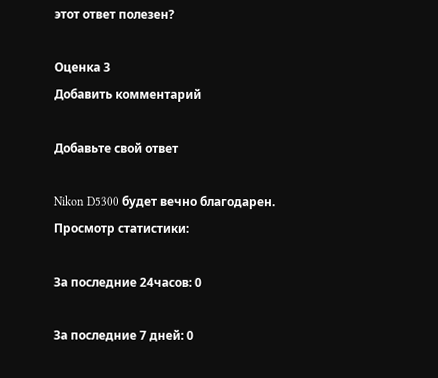этот ответ полезен?

Оценка 3
Добавить комментарий

Добавьте свой ответ

Nikon D5300 будет вечно благодарен.
Просмотр статистики:

За последние 24часов: 0

За последние 7 дней: 0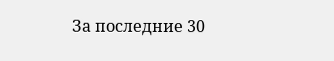За последние 30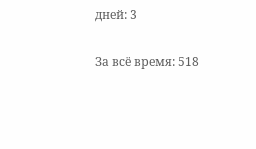дней: 3

За всё время: 518